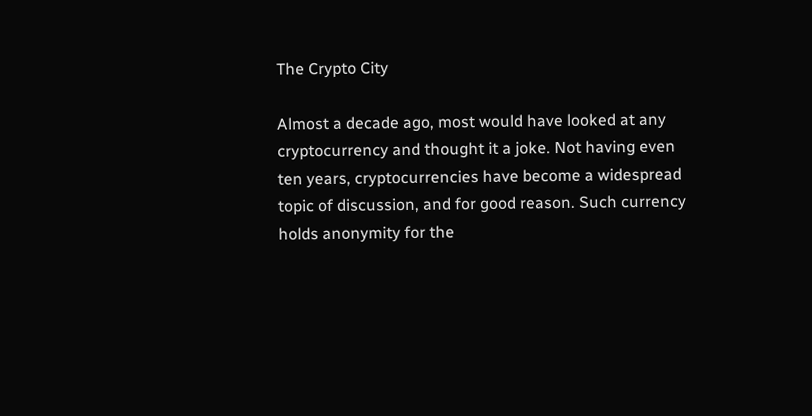The Crypto City

Almost a decade ago, most would have looked at any cryptocurrency and thought it a joke. Not having even ten years, cryptocurrencies have become a widespread topic of discussion, and for good reason. Such currency holds anonymity for the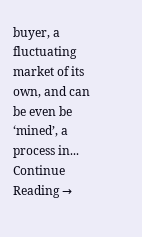buyer, a fluctuating market of its own, and can be even be ‘mined’, a process in... Continue Reading →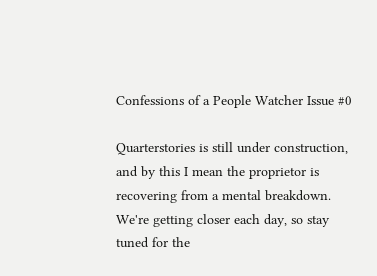Confessions of a People Watcher Issue #0

Quarterstories is still under construction, and by this I mean the proprietor is recovering from a mental breakdown. We're getting closer each day, so stay tuned for the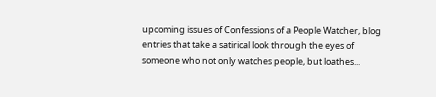upcoming issues of Confessions of a People Watcher, blog entries that take a satirical look through the eyes of someone who not only watches people, but loathes...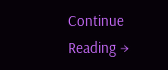Continue Reading →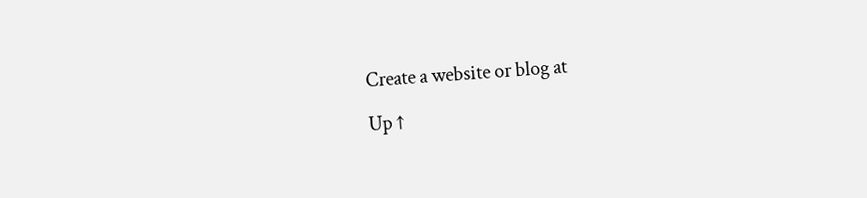Create a website or blog at

Up ↑